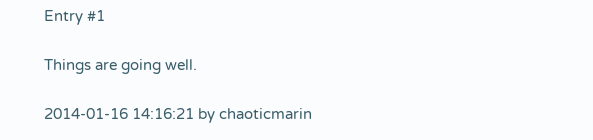Entry #1

Things are going well.

2014-01-16 14:16:21 by chaoticmarin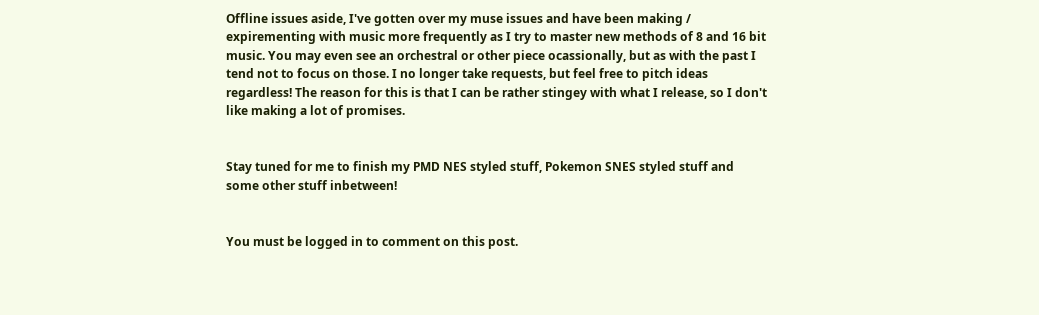Offline issues aside, I've gotten over my muse issues and have been making / expirementing with music more frequently as I try to master new methods of 8 and 16 bit music. You may even see an orchestral or other piece ocassionally, but as with the past I tend not to focus on those. I no longer take requests, but feel free to pitch ideas regardless! The reason for this is that I can be rather stingey with what I release, so I don't like making a lot of promises.


Stay tuned for me to finish my PMD NES styled stuff, Pokemon SNES styled stuff and some other stuff inbetween!


You must be logged in to comment on this post.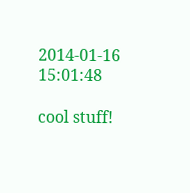2014-01-16 15:01:48

cool stuff!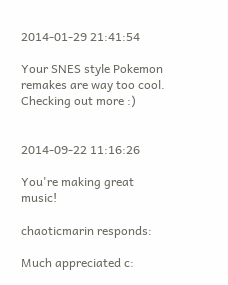2014-01-29 21:41:54

Your SNES style Pokemon remakes are way too cool. Checking out more :)


2014-09-22 11:16:26

You're making great music!

chaoticmarin responds:

Much appreciated c: